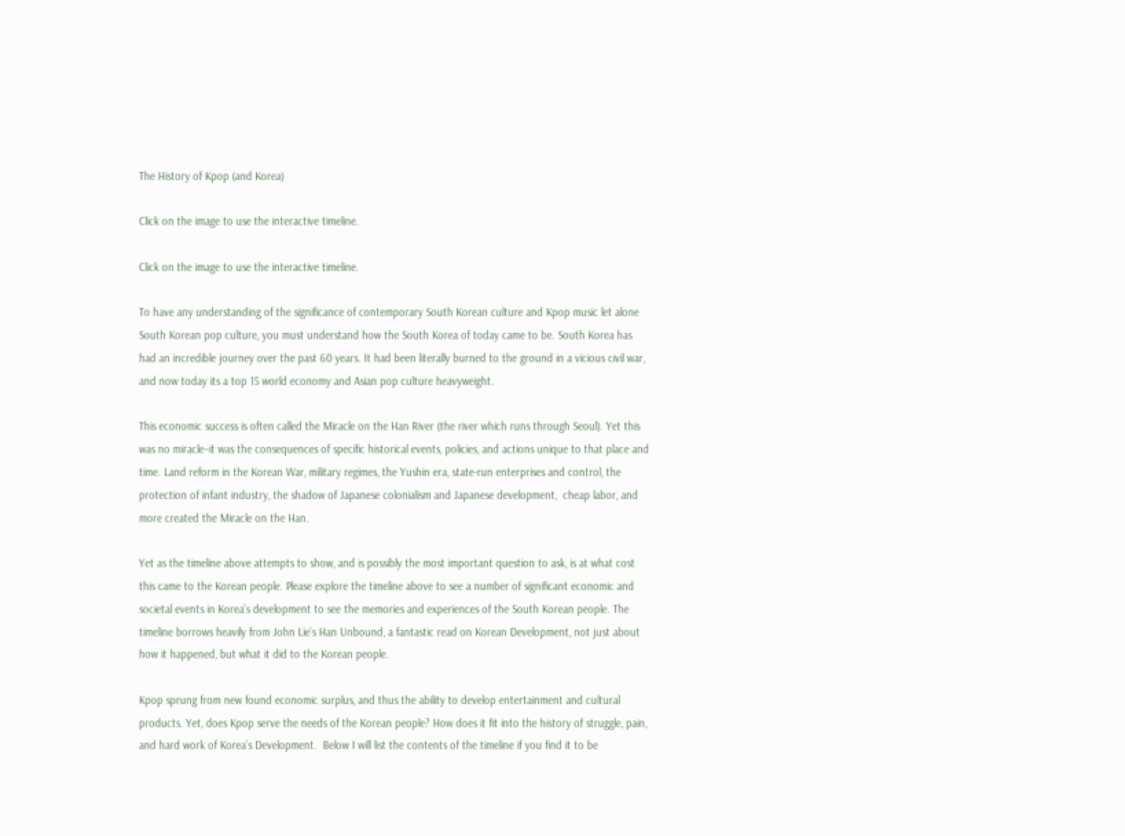The History of Kpop (and Korea)

Click on the image to use the interactive timeline.

Click on the image to use the interactive timeline.

To have any understanding of the significance of contemporary South Korean culture and Kpop music let alone South Korean pop culture, you must understand how the South Korea of today came to be. South Korea has had an incredible journey over the past 60 years. It had been literally burned to the ground in a vicious civil war, and now today its a top 15 world economy and Asian pop culture heavyweight.

This economic success is often called the Miracle on the Han River (the river which runs through Seoul). Yet this was no miracle–it was the consequences of specific historical events, policies, and actions unique to that place and time. Land reform in the Korean War, military regimes, the Yushin era, state-run enterprises and control, the protection of infant industry, the shadow of Japanese colonialism and Japanese development,  cheap labor, and more created the Miracle on the Han.

Yet as the timeline above attempts to show, and is possibly the most important question to ask, is at what cost this came to the Korean people. Please explore the timeline above to see a number of significant economic and societal events in Korea’s development to see the memories and experiences of the South Korean people. The timeline borrows heavily from John Lie’s Han Unbound, a fantastic read on Korean Development, not just about how it happened, but what it did to the Korean people.

Kpop sprung from new found economic surplus, and thus the ability to develop entertainment and cultural products. Yet, does Kpop serve the needs of the Korean people? How does it fit into the history of struggle, pain, and hard work of Korea’s Development.  Below I will list the contents of the timeline if you find it to be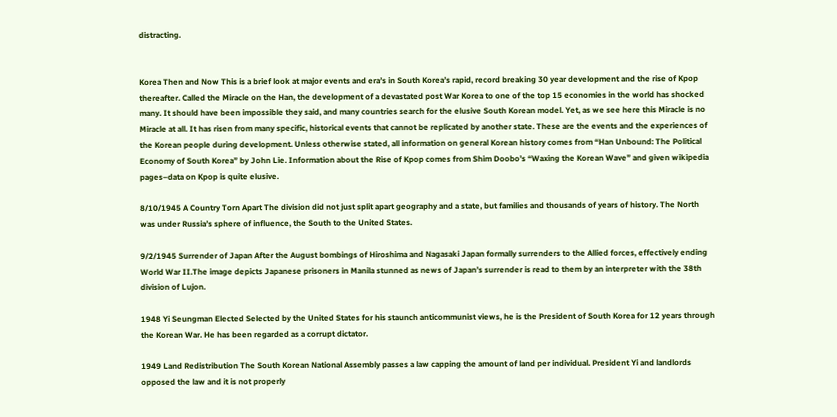distracting.


Korea Then and Now This is a brief look at major events and era’s in South Korea’s rapid, record breaking 30 year development and the rise of Kpop thereafter. Called the Miracle on the Han, the development of a devastated post War Korea to one of the top 15 economies in the world has shocked many. It should have been impossible they said, and many countries search for the elusive South Korean model. Yet, as we see here this Miracle is no Miracle at all. It has risen from many specific, historical events that cannot be replicated by another state. These are the events and the experiences of the Korean people during development. Unless otherwise stated, all information on general Korean history comes from “Han Unbound: The Political Economy of South Korea” by John Lie. Information about the Rise of Kpop comes from Shim Doobo’s “Waxing the Korean Wave” and given wikipedia pages–data on Kpop is quite elusive.

8/10/1945 A Country Torn Apart The division did not just split apart geography and a state, but families and thousands of years of history. The North was under Russia’s sphere of influence, the South to the United States.

9/2/1945 Surrender of Japan After the August bombings of Hiroshima and Nagasaki Japan formally surrenders to the Allied forces, effectively ending World War II.The image depicts Japanese prisoners in Manila stunned as news of Japan’s surrender is read to them by an interpreter with the 38th division of Lujon.

1948 Yi Seungman Elected Selected by the United States for his staunch anticommunist views, he is the President of South Korea for 12 years through the Korean War. He has been regarded as a corrupt dictator.

1949 Land Redistribution The South Korean National Assembly passes a law capping the amount of land per individual. President Yi and landlords opposed the law and it is not properly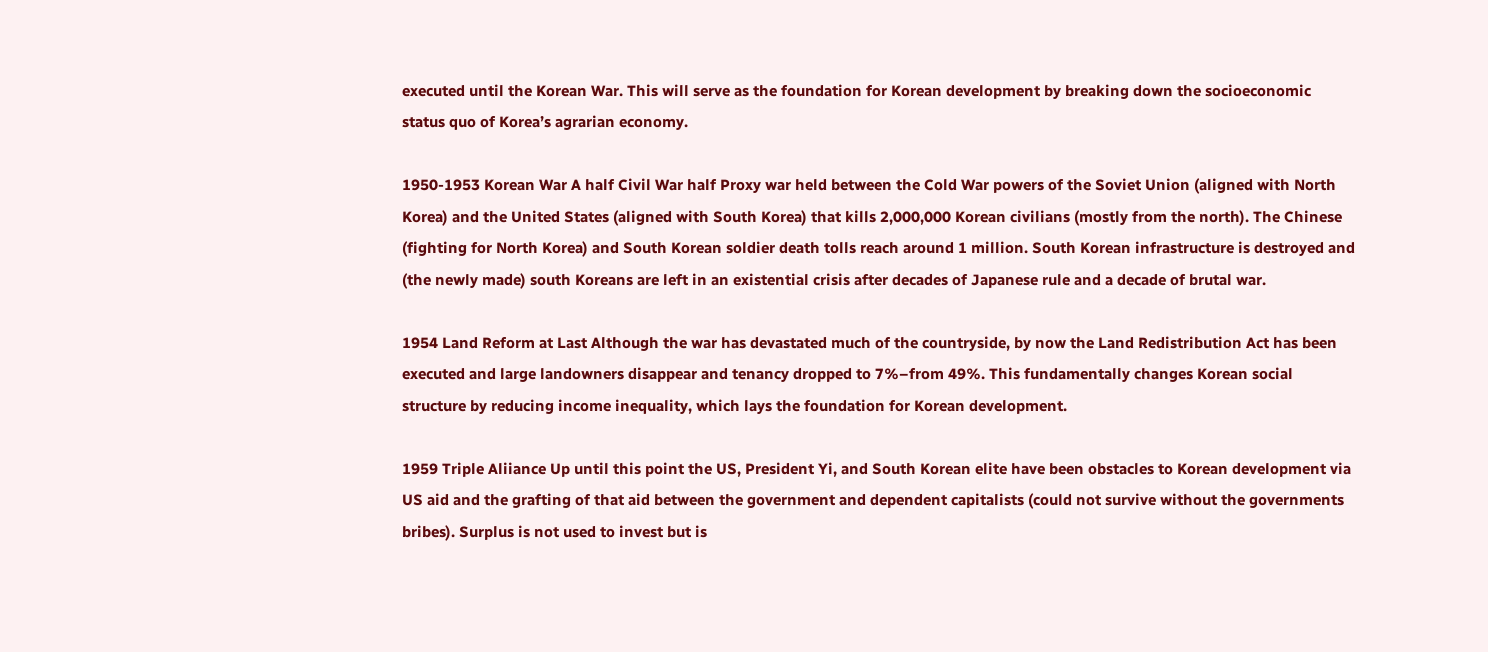executed until the Korean War. This will serve as the foundation for Korean development by breaking down the socioeconomic status quo of Korea’s agrarian economy.

1950-1953 Korean War A half Civil War half Proxy war held between the Cold War powers of the Soviet Union (aligned with North Korea) and the United States (aligned with South Korea) that kills 2,000,000 Korean civilians (mostly from the north). The Chinese (fighting for North Korea) and South Korean soldier death tolls reach around 1 million. South Korean infrastructure is destroyed and (the newly made) south Koreans are left in an existential crisis after decades of Japanese rule and a decade of brutal war.

1954 Land Reform at Last Although the war has devastated much of the countryside, by now the Land Redistribution Act has been executed and large landowners disappear and tenancy dropped to 7%–from 49%. This fundamentally changes Korean social structure by reducing income inequality, which lays the foundation for Korean development.

1959 Triple Aliiance Up until this point the US, President Yi, and South Korean elite have been obstacles to Korean development via US aid and the grafting of that aid between the government and dependent capitalists (could not survive without the governments bribes). Surplus is not used to invest but is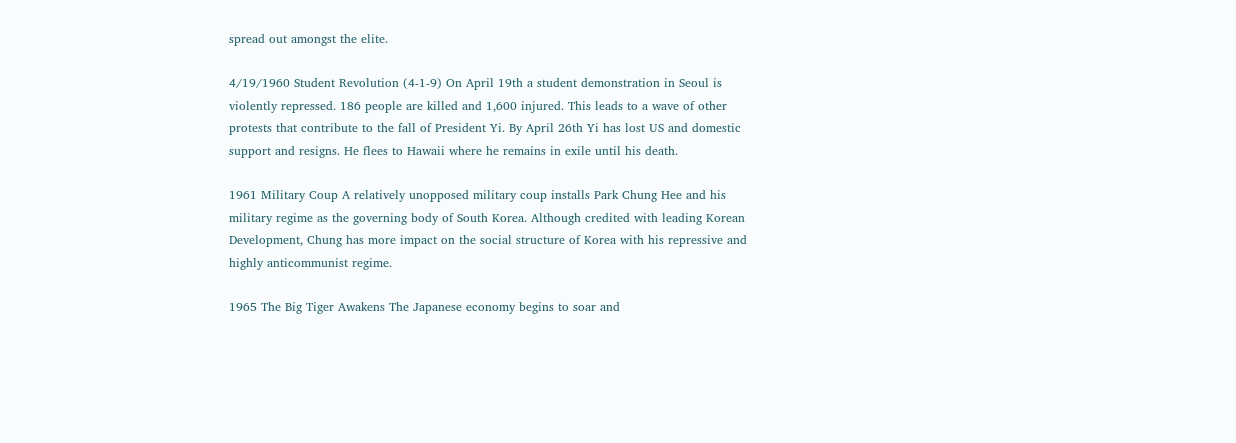spread out amongst the elite.

4/19/1960 Student Revolution (4-1-9) On April 19th a student demonstration in Seoul is violently repressed. 186 people are killed and 1,600 injured. This leads to a wave of other protests that contribute to the fall of President Yi. By April 26th Yi has lost US and domestic support and resigns. He flees to Hawaii where he remains in exile until his death.

1961 Military Coup A relatively unopposed military coup installs Park Chung Hee and his military regime as the governing body of South Korea. Although credited with leading Korean Development, Chung has more impact on the social structure of Korea with his repressive and highly anticommunist regime.

1965 The Big Tiger Awakens The Japanese economy begins to soar and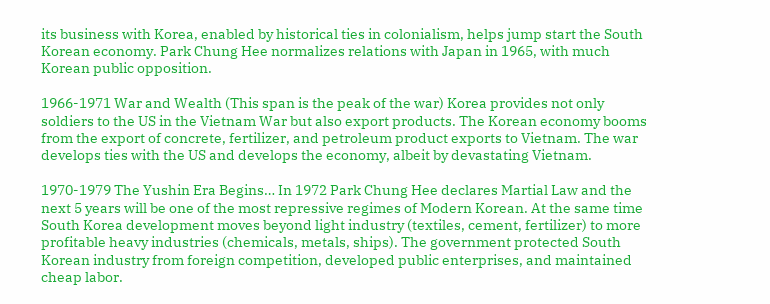its business with Korea, enabled by historical ties in colonialism, helps jump start the South Korean economy. Park Chung Hee normalizes relations with Japan in 1965, with much Korean public opposition.

1966-1971 War and Wealth (This span is the peak of the war) Korea provides not only soldiers to the US in the Vietnam War but also export products. The Korean economy booms from the export of concrete, fertilizer, and petroleum product exports to Vietnam. The war develops ties with the US and develops the economy, albeit by devastating Vietnam.

1970-1979 The Yushin Era Begins… In 1972 Park Chung Hee declares Martial Law and the next 5 years will be one of the most repressive regimes of Modern Korean. At the same time South Korea development moves beyond light industry (textiles, cement, fertilizer) to more profitable heavy industries (chemicals, metals, ships). The government protected South Korean industry from foreign competition, developed public enterprises, and maintained cheap labor.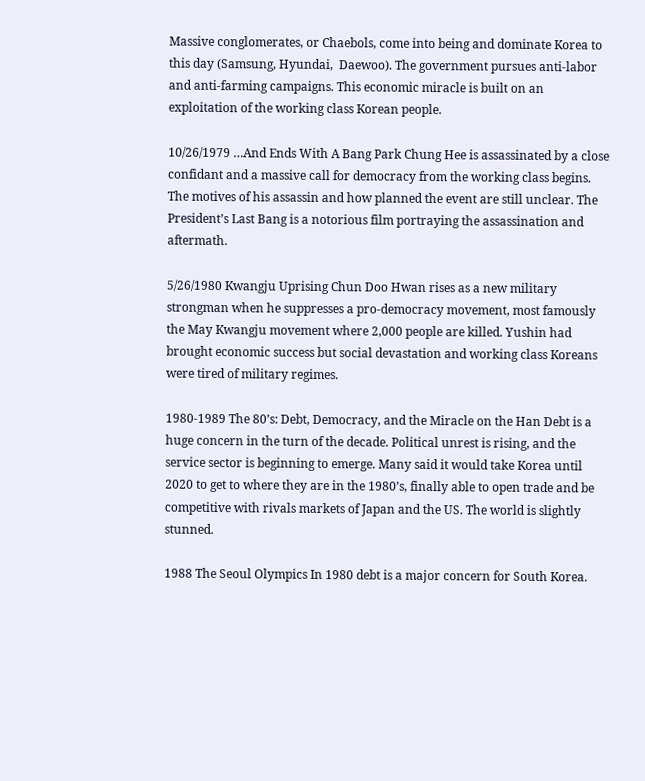Massive conglomerates, or Chaebols, come into being and dominate Korea to this day (Samsung, Hyundai,  Daewoo). The government pursues anti-labor and anti-farming campaigns. This economic miracle is built on an exploitation of the working class Korean people.

10/26/1979 …And Ends With A Bang Park Chung Hee is assassinated by a close confidant and a massive call for democracy from the working class begins. The motives of his assassin and how planned the event are still unclear. The President’s Last Bang is a notorious film portraying the assassination and aftermath.

5/26/1980 Kwangju Uprising Chun Doo Hwan rises as a new military strongman when he suppresses a pro-democracy movement, most famously the May Kwangju movement where 2,000 people are killed. Yushin had brought economic success but social devastation and working class Koreans were tired of military regimes.

1980-1989 The 80’s: Debt, Democracy, and the Miracle on the Han Debt is a huge concern in the turn of the decade. Political unrest is rising, and the service sector is beginning to emerge. Many said it would take Korea until 2020 to get to where they are in the 1980’s, finally able to open trade and be competitive with rivals markets of Japan and the US. The world is slightly stunned.

1988 The Seoul Olympics In 1980 debt is a major concern for South Korea.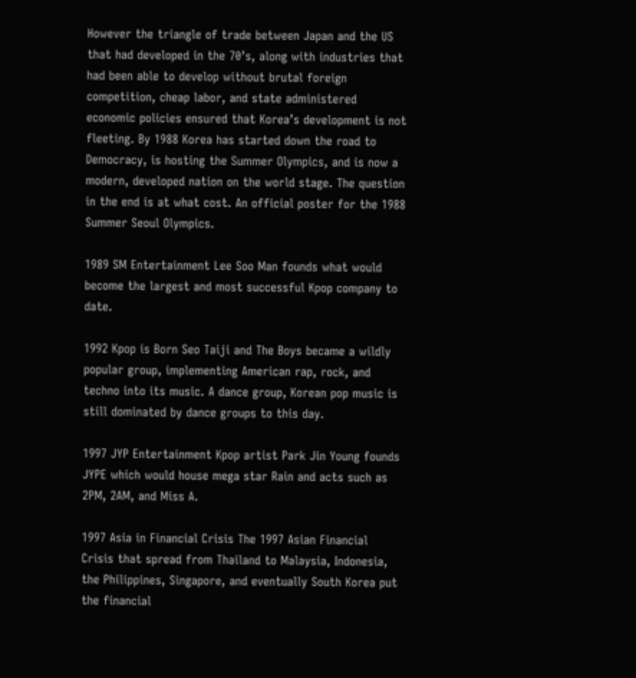However the triangle of trade between Japan and the US that had developed in the 70’s, along with industries that had been able to develop without brutal foreign competition, cheap labor, and state administered economic policies ensured that Korea’s development is not fleeting. By 1988 Korea has started down the road to Democracy, is hosting the Summer Olympics, and is now a modern, developed nation on the world stage. The question in the end is at what cost. An official poster for the 1988 Summer Seoul Olympics.

1989 SM Entertainment Lee Soo Man founds what would become the largest and most successful Kpop company to date.

1992 Kpop is Born Seo Taiji and The Boys became a wildly popular group, implementing American rap, rock, and techno into its music. A dance group, Korean pop music is still dominated by dance groups to this day.

1997 JYP Entertainment Kpop artist Park Jin Young founds JYPE which would house mega star Rain and acts such as 2PM, 2AM, and Miss A.

1997 Asia in Financial Crisis The 1997 Asian Financial Crisis that spread from Thailand to Malaysia, Indonesia, the Philippines, Singapore, and eventually South Korea put the financial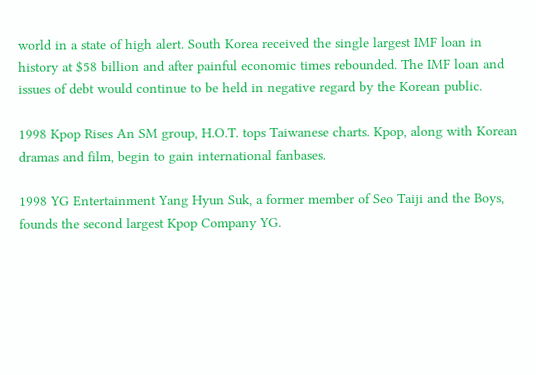world in a state of high alert. South Korea received the single largest IMF loan in history at $58 billion and after painful economic times rebounded. The IMF loan and issues of debt would continue to be held in negative regard by the Korean public.

1998 Kpop Rises An SM group, H.O.T. tops Taiwanese charts. Kpop, along with Korean dramas and film, begin to gain international fanbases.

1998 YG Entertainment Yang Hyun Suk, a former member of Seo Taiji and the Boys, founds the second largest Kpop Company YG.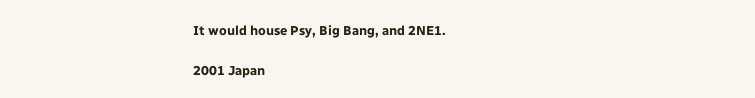It would house Psy, Big Bang, and 2NE1.

2001 Japan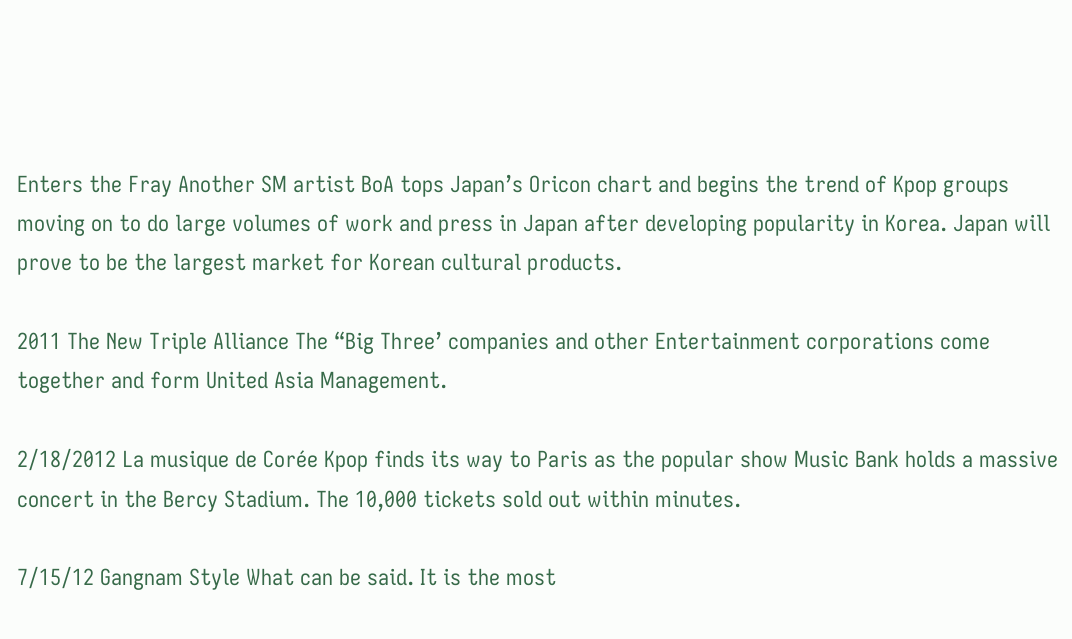Enters the Fray Another SM artist BoA tops Japan’s Oricon chart and begins the trend of Kpop groups moving on to do large volumes of work and press in Japan after developing popularity in Korea. Japan will prove to be the largest market for Korean cultural products.

2011 The New Triple Alliance The “Big Three’ companies and other Entertainment corporations come together and form United Asia Management.

2/18/2012 La musique de Corée Kpop finds its way to Paris as the popular show Music Bank holds a massive concert in the Bercy Stadium. The 10,000 tickets sold out within minutes.

7/15/12 Gangnam Style What can be said. It is the most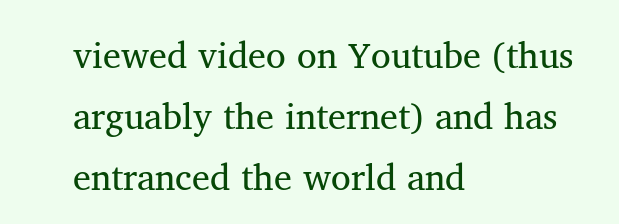viewed video on Youtube (thus arguably the internet) and has entranced the world and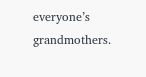everyone’s grandmothers.